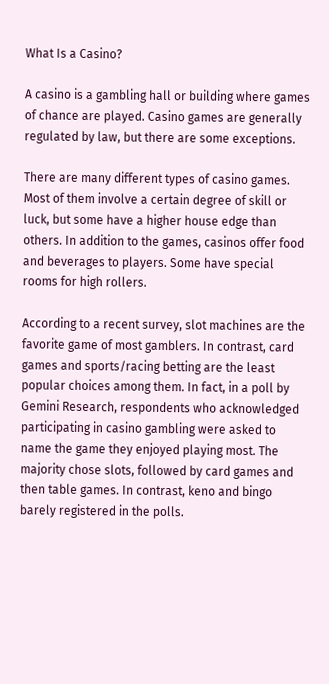What Is a Casino?

A casino is a gambling hall or building where games of chance are played. Casino games are generally regulated by law, but there are some exceptions.

There are many different types of casino games. Most of them involve a certain degree of skill or luck, but some have a higher house edge than others. In addition to the games, casinos offer food and beverages to players. Some have special rooms for high rollers.

According to a recent survey, slot machines are the favorite game of most gamblers. In contrast, card games and sports/racing betting are the least popular choices among them. In fact, in a poll by Gemini Research, respondents who acknowledged participating in casino gambling were asked to name the game they enjoyed playing most. The majority chose slots, followed by card games and then table games. In contrast, keno and bingo barely registered in the polls.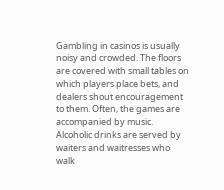Gambling in casinos is usually noisy and crowded. The floors are covered with small tables on which players place bets, and dealers shout encouragement to them. Often, the games are accompanied by music. Alcoholic drinks are served by waiters and waitresses who walk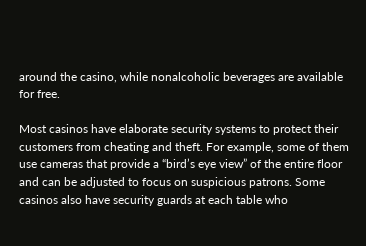around the casino, while nonalcoholic beverages are available for free.

Most casinos have elaborate security systems to protect their customers from cheating and theft. For example, some of them use cameras that provide a “bird’s eye view” of the entire floor and can be adjusted to focus on suspicious patrons. Some casinos also have security guards at each table who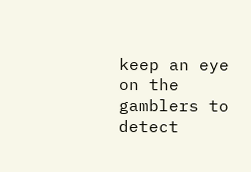keep an eye on the gamblers to detect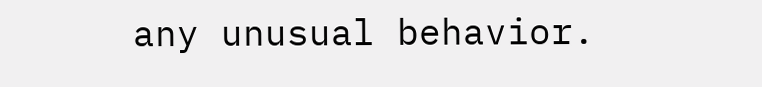any unusual behavior.